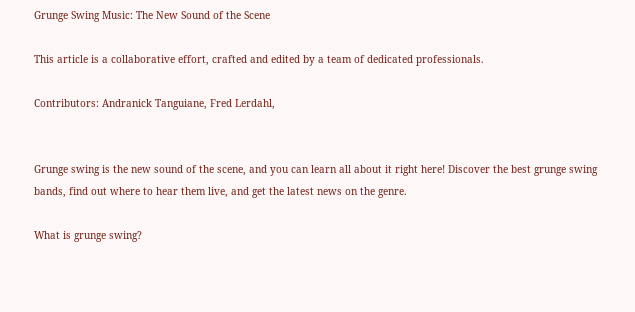Grunge Swing Music: The New Sound of the Scene

This article is a collaborative effort, crafted and edited by a team of dedicated professionals.

Contributors: Andranick Tanguiane, Fred Lerdahl,


Grunge swing is the new sound of the scene, and you can learn all about it right here! Discover the best grunge swing bands, find out where to hear them live, and get the latest news on the genre.

What is grunge swing?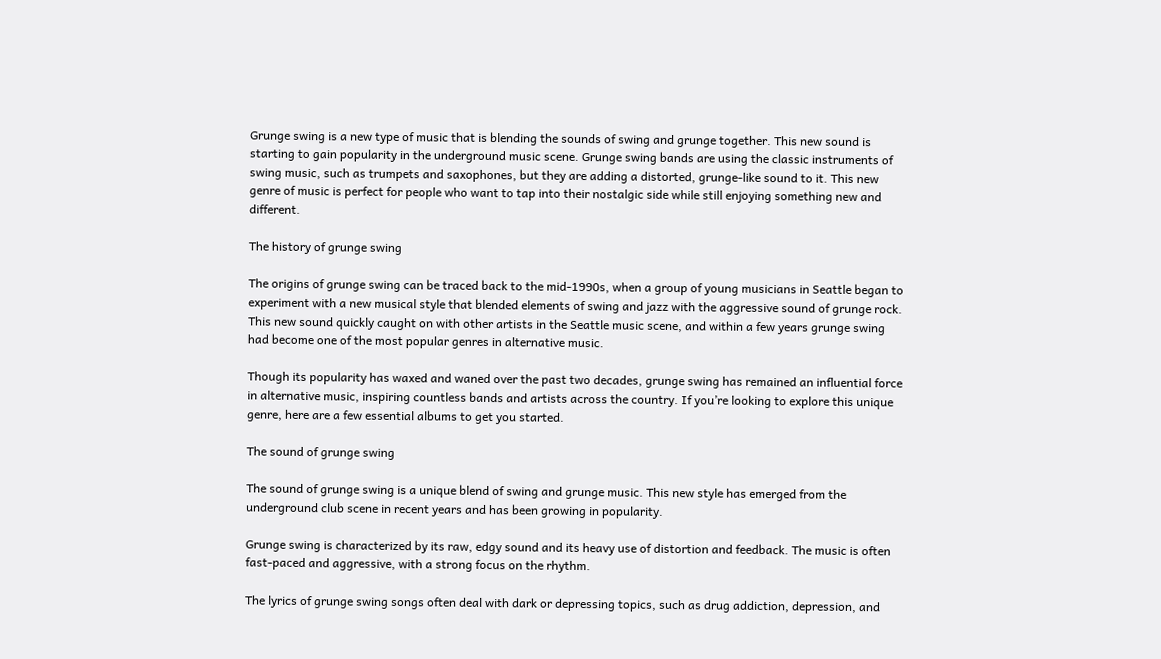Grunge swing is a new type of music that is blending the sounds of swing and grunge together. This new sound is starting to gain popularity in the underground music scene. Grunge swing bands are using the classic instruments of swing music, such as trumpets and saxophones, but they are adding a distorted, grunge-like sound to it. This new genre of music is perfect for people who want to tap into their nostalgic side while still enjoying something new and different.

The history of grunge swing

The origins of grunge swing can be traced back to the mid-1990s, when a group of young musicians in Seattle began to experiment with a new musical style that blended elements of swing and jazz with the aggressive sound of grunge rock. This new sound quickly caught on with other artists in the Seattle music scene, and within a few years grunge swing had become one of the most popular genres in alternative music.

Though its popularity has waxed and waned over the past two decades, grunge swing has remained an influential force in alternative music, inspiring countless bands and artists across the country. If you’re looking to explore this unique genre, here are a few essential albums to get you started.

The sound of grunge swing

The sound of grunge swing is a unique blend of swing and grunge music. This new style has emerged from the underground club scene in recent years and has been growing in popularity.

Grunge swing is characterized by its raw, edgy sound and its heavy use of distortion and feedback. The music is often fast-paced and aggressive, with a strong focus on the rhythm.

The lyrics of grunge swing songs often deal with dark or depressing topics, such as drug addiction, depression, and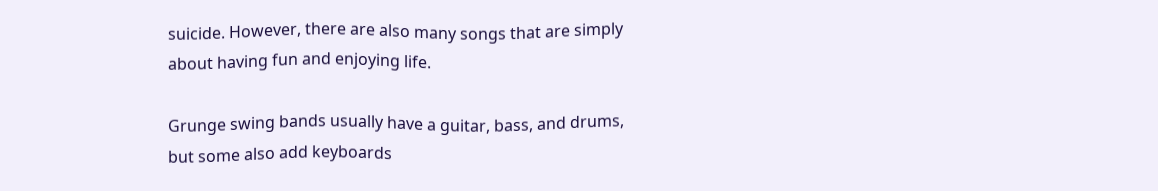suicide. However, there are also many songs that are simply about having fun and enjoying life.

Grunge swing bands usually have a guitar, bass, and drums, but some also add keyboards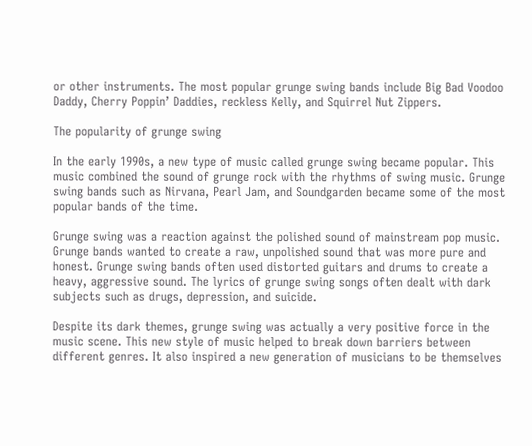or other instruments. The most popular grunge swing bands include Big Bad Voodoo Daddy, Cherry Poppin’ Daddies, reckless Kelly, and Squirrel Nut Zippers.

The popularity of grunge swing

In the early 1990s, a new type of music called grunge swing became popular. This music combined the sound of grunge rock with the rhythms of swing music. Grunge swing bands such as Nirvana, Pearl Jam, and Soundgarden became some of the most popular bands of the time.

Grunge swing was a reaction against the polished sound of mainstream pop music. Grunge bands wanted to create a raw, unpolished sound that was more pure and honest. Grunge swing bands often used distorted guitars and drums to create a heavy, aggressive sound. The lyrics of grunge swing songs often dealt with dark subjects such as drugs, depression, and suicide.

Despite its dark themes, grunge swing was actually a very positive force in the music scene. This new style of music helped to break down barriers between different genres. It also inspired a new generation of musicians to be themselves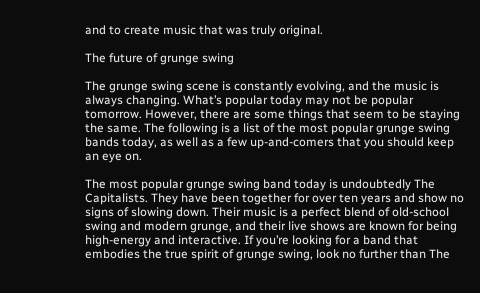and to create music that was truly original.

The future of grunge swing

The grunge swing scene is constantly evolving, and the music is always changing. What’s popular today may not be popular tomorrow. However, there are some things that seem to be staying the same. The following is a list of the most popular grunge swing bands today, as well as a few up-and-comers that you should keep an eye on.

The most popular grunge swing band today is undoubtedly The Capitalists. They have been together for over ten years and show no signs of slowing down. Their music is a perfect blend of old-school swing and modern grunge, and their live shows are known for being high-energy and interactive. If you’re looking for a band that embodies the true spirit of grunge swing, look no further than The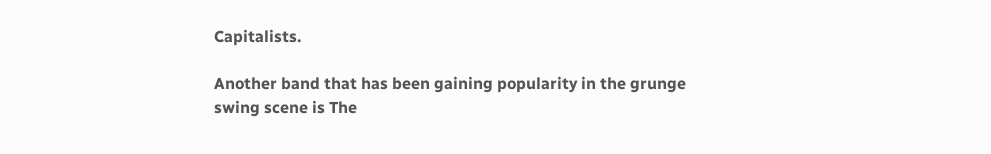Capitalists.

Another band that has been gaining popularity in the grunge swing scene is The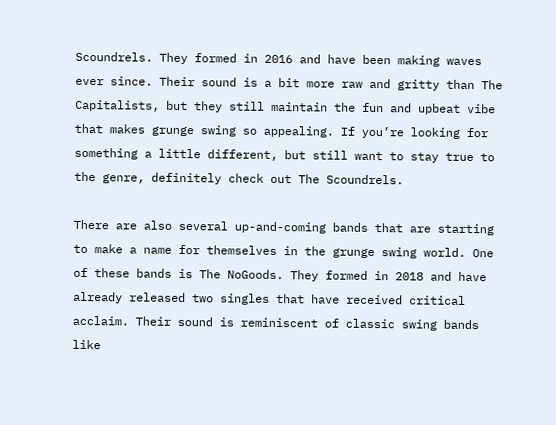Scoundrels. They formed in 2016 and have been making waves ever since. Their sound is a bit more raw and gritty than The Capitalists, but they still maintain the fun and upbeat vibe that makes grunge swing so appealing. If you’re looking for something a little different, but still want to stay true to the genre, definitely check out The Scoundrels.

There are also several up-and-coming bands that are starting to make a name for themselves in the grunge swing world. One of these bands is The NoGoods. They formed in 2018 and have already released two singles that have received critical acclaim. Their sound is reminiscent of classic swing bands like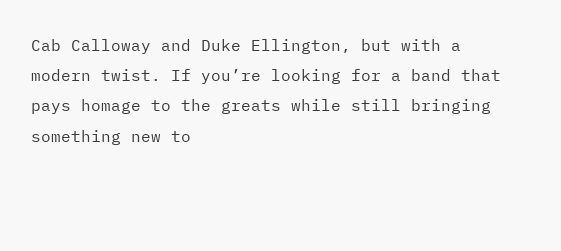Cab Calloway and Duke Ellington, but with a modern twist. If you’re looking for a band that pays homage to the greats while still bringing something new to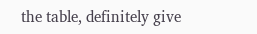the table, definitely give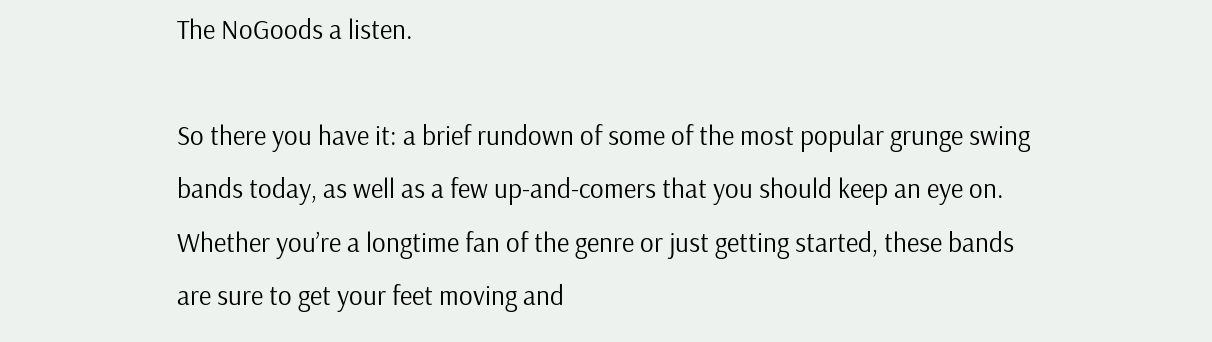The NoGoods a listen.

So there you have it: a brief rundown of some of the most popular grunge swing bands today, as well as a few up-and-comers that you should keep an eye on. Whether you’re a longtime fan of the genre or just getting started, these bands are sure to get your feet moving and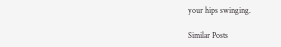your hips swinging.

Similar Posts